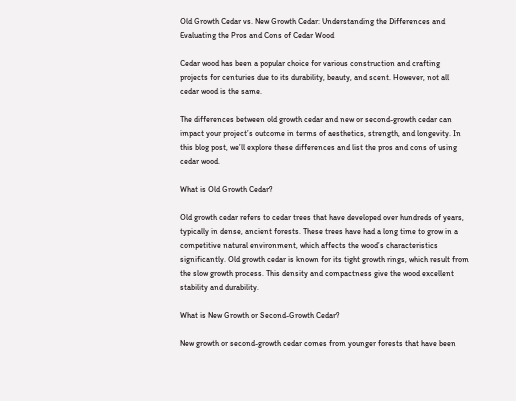Old Growth Cedar vs. New Growth Cedar: Understanding the Differences and Evaluating the Pros and Cons of Cedar Wood

Cedar wood has been a popular choice for various construction and crafting projects for centuries due to its durability, beauty, and scent. However, not all cedar wood is the same.

The differences between old growth cedar and new or second-growth cedar can impact your project’s outcome in terms of aesthetics, strength, and longevity. In this blog post, we’ll explore these differences and list the pros and cons of using cedar wood.

What is Old Growth Cedar?

Old growth cedar refers to cedar trees that have developed over hundreds of years, typically in dense, ancient forests. These trees have had a long time to grow in a competitive natural environment, which affects the wood’s characteristics significantly. Old growth cedar is known for its tight growth rings, which result from the slow growth process. This density and compactness give the wood excellent stability and durability.

What is New Growth or Second-Growth Cedar?

New growth or second-growth cedar comes from younger forests that have been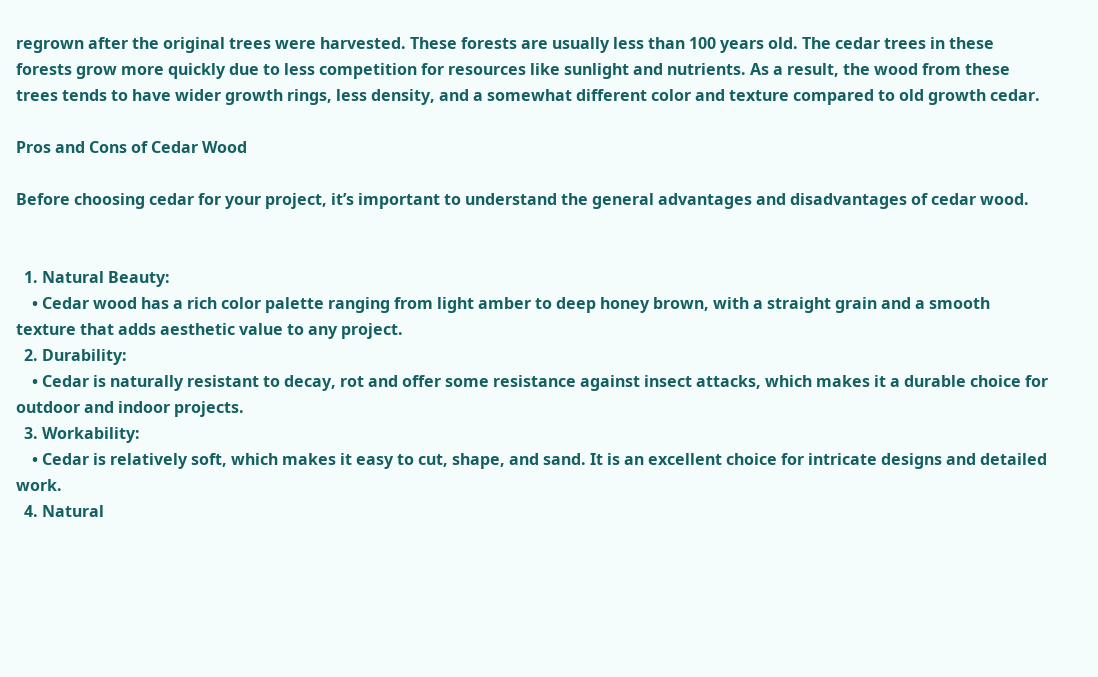regrown after the original trees were harvested. These forests are usually less than 100 years old. The cedar trees in these forests grow more quickly due to less competition for resources like sunlight and nutrients. As a result, the wood from these trees tends to have wider growth rings, less density, and a somewhat different color and texture compared to old growth cedar.

Pros and Cons of Cedar Wood

Before choosing cedar for your project, it’s important to understand the general advantages and disadvantages of cedar wood.


  1. Natural Beauty:
    • Cedar wood has a rich color palette ranging from light amber to deep honey brown, with a straight grain and a smooth texture that adds aesthetic value to any project.
  2. Durability:
    • Cedar is naturally resistant to decay, rot and offer some resistance against insect attacks, which makes it a durable choice for outdoor and indoor projects.
  3. Workability:
    • Cedar is relatively soft, which makes it easy to cut, shape, and sand. It is an excellent choice for intricate designs and detailed work.
  4. Natural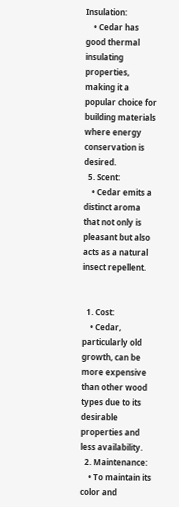Insulation:
    • Cedar has good thermal insulating properties, making it a popular choice for building materials where energy conservation is desired.
  5. Scent:
    • Cedar emits a distinct aroma that not only is pleasant but also acts as a natural insect repellent.


  1. Cost:
    • Cedar, particularly old growth, can be more expensive than other wood types due to its desirable properties and less availability.
  2. Maintenance:
    • To maintain its color and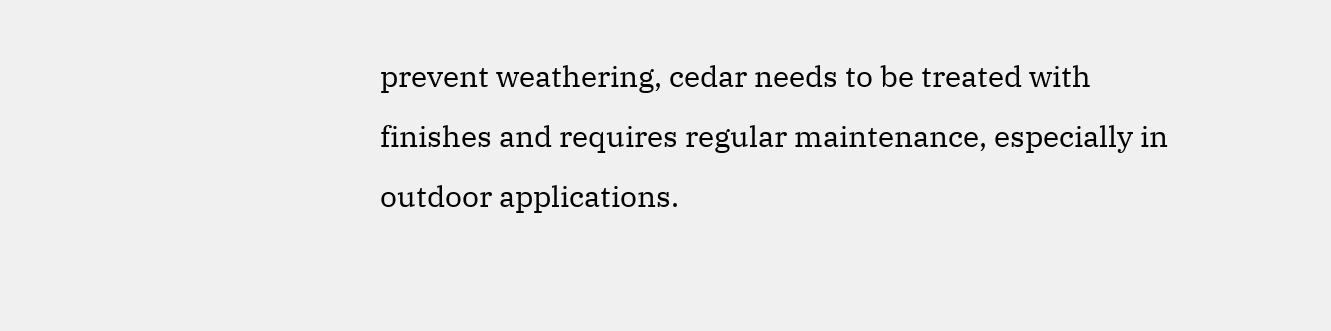prevent weathering, cedar needs to be treated with finishes and requires regular maintenance, especially in outdoor applications.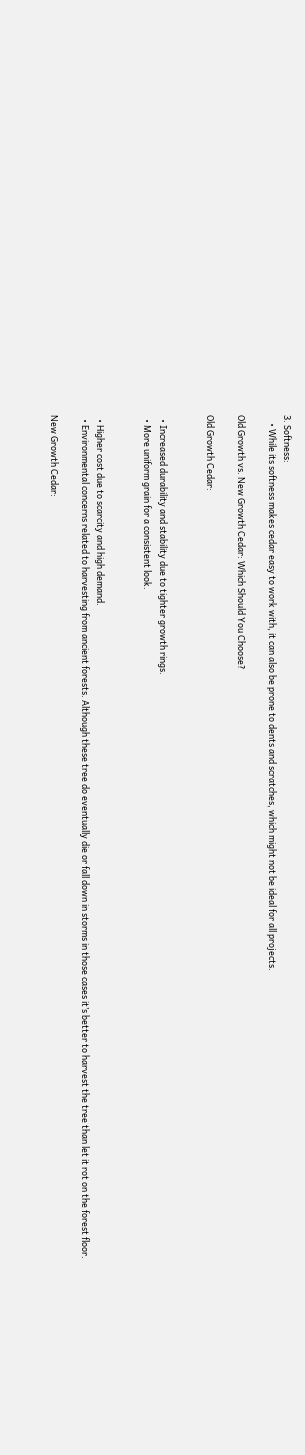3. Softness:
    • While its softness makes cedar easy to work with, it can also be prone to dents and scratches, which might not be ideal for all projects.

Old Growth vs. New Growth Cedar: Which Should You Choose?

Old Growth Cedar:


  • Increased durability and stability due to tighter growth rings.
  • More uniform grain for a consistent look.


  • Higher cost due to scarcity and high demand.
  • Environmental concerns related to harvesting from ancient forests. Although these tree do eventually die or fall down in storms in those cases it’s better to harvest the tree than let it rot on the forest floor.

New Growth Cedar: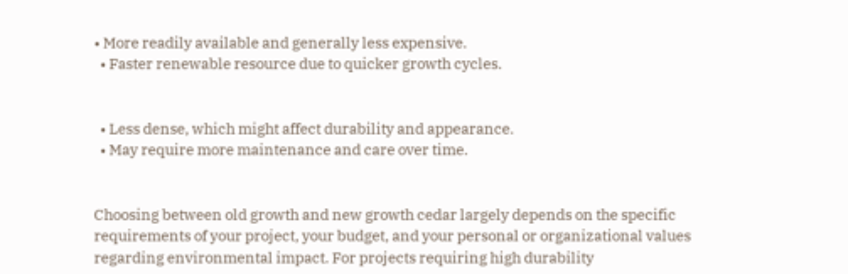• More readily available and generally less expensive.
  • Faster renewable resource due to quicker growth cycles.


  • Less dense, which might affect durability and appearance.
  • May require more maintenance and care over time.


Choosing between old growth and new growth cedar largely depends on the specific requirements of your project, your budget, and your personal or organizational values regarding environmental impact. For projects requiring high durability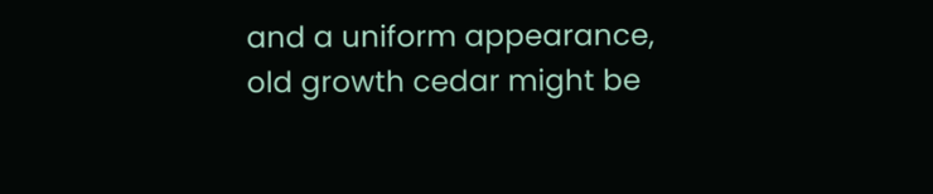and a uniform appearance, old growth cedar might be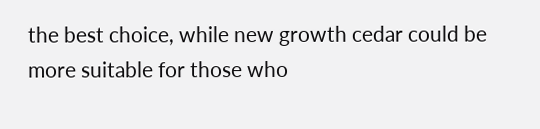the best choice, while new growth cedar could be more suitable for those who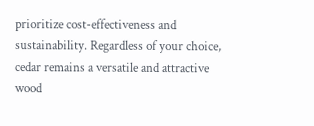prioritize cost-effectiveness and sustainability. Regardless of your choice, cedar remains a versatile and attractive wood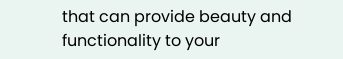that can provide beauty and functionality to your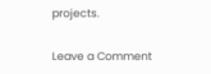projects.

Leave a Comment